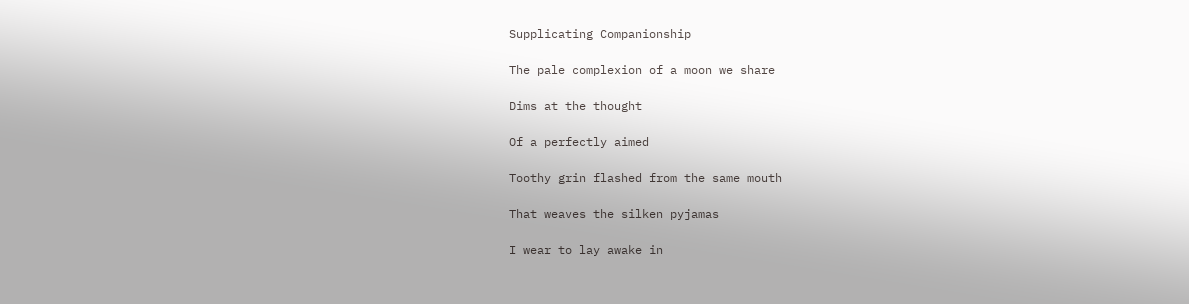Supplicating Companionship

The pale complexion of a moon we share

Dims at the thought

Of a perfectly aimed

Toothy grin flashed from the same mouth

That weaves the silken pyjamas

I wear to lay awake in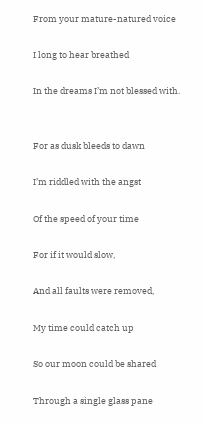From your mature-natured voice

I long to hear breathed

In the dreams I’m not blessed with.


For as dusk bleeds to dawn

I’m riddled with the angst

Of the speed of your time

For if it would slow,

And all faults were removed,

My time could catch up

So our moon could be shared

Through a single glass pane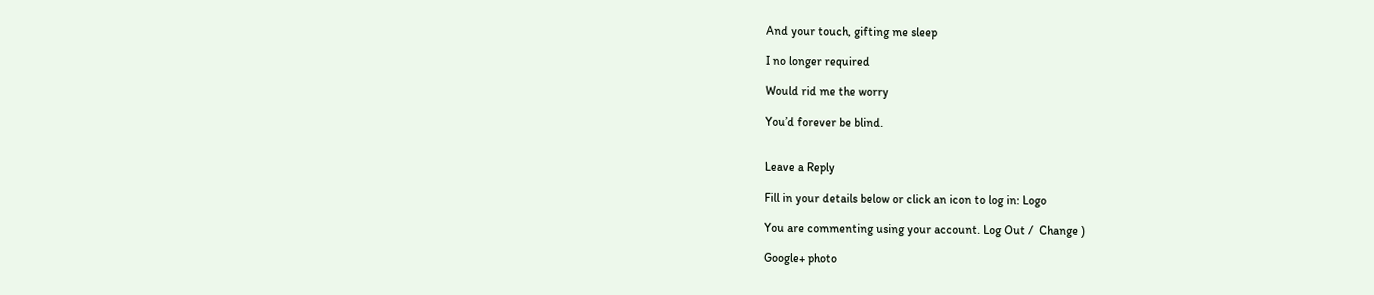And your touch, gifting me sleep

I no longer required

Would rid me the worry

You’d forever be blind.


Leave a Reply

Fill in your details below or click an icon to log in: Logo

You are commenting using your account. Log Out /  Change )

Google+ photo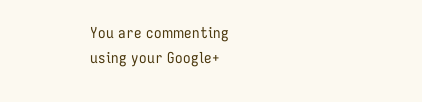You are commenting using your Google+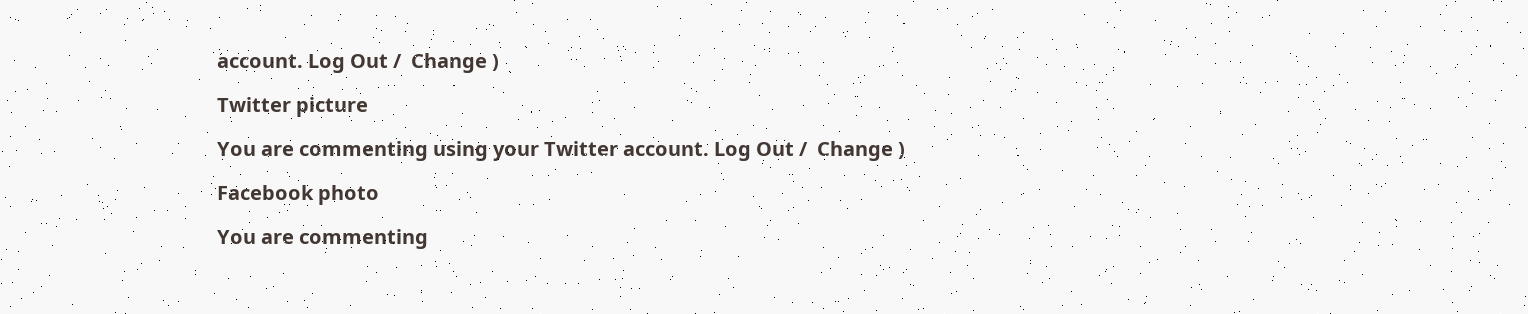account. Log Out /  Change )

Twitter picture

You are commenting using your Twitter account. Log Out /  Change )

Facebook photo

You are commenting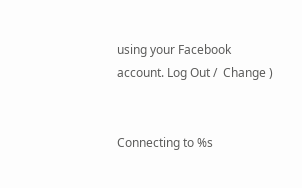using your Facebook account. Log Out /  Change )


Connecting to %s